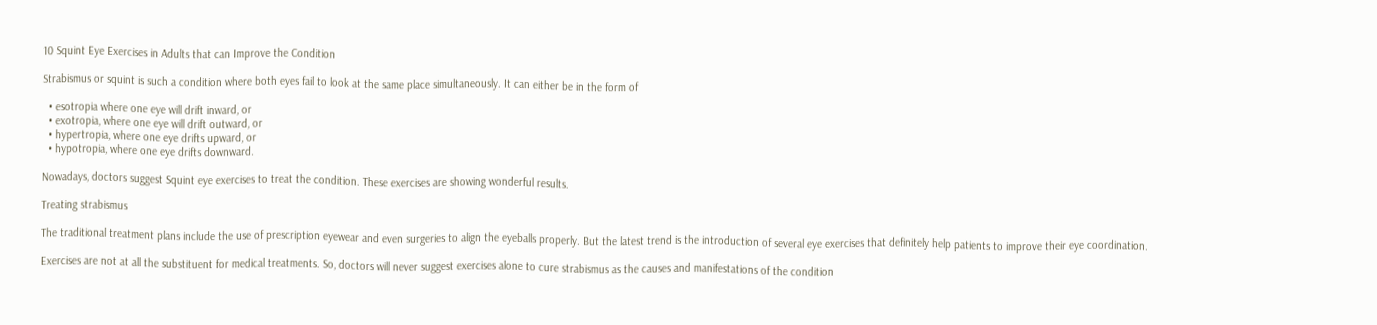10 Squint Eye Exercises in Adults that can Improve the Condition

Strabismus or squint is such a condition where both eyes fail to look at the same place simultaneously. It can either be in the form of

  • esotropia where one eye will drift inward, or
  • exotropia, where one eye will drift outward, or
  • hypertropia, where one eye drifts upward, or
  • hypotropia, where one eye drifts downward.

Nowadays, doctors suggest Squint eye exercises to treat the condition. These exercises are showing wonderful results.

Treating strabismus

The traditional treatment plans include the use of prescription eyewear and even surgeries to align the eyeballs properly. But the latest trend is the introduction of several eye exercises that definitely help patients to improve their eye coordination.

Exercises are not at all the substituent for medical treatments. So, doctors will never suggest exercises alone to cure strabismus as the causes and manifestations of the condition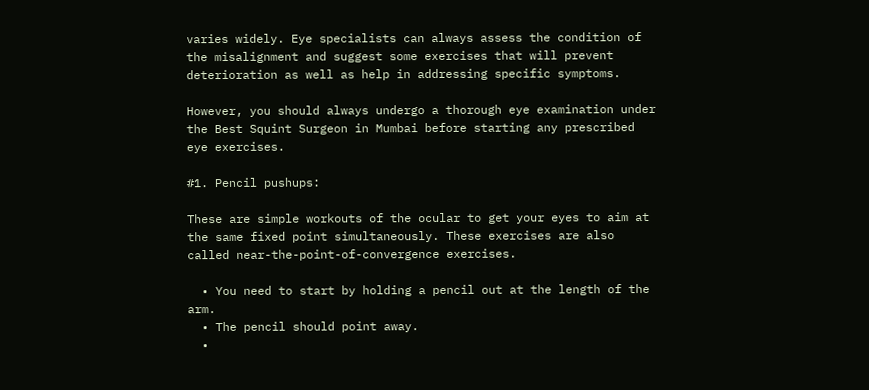varies widely. Eye specialists can always assess the condition of the misalignment and suggest some exercises that will prevent deterioration as well as help in addressing specific symptoms.

However, you should always undergo a thorough eye examination under the Best Squint Surgeon in Mumbai before starting any prescribed eye exercises.

#1. Pencil pushups:

These are simple workouts of the ocular to get your eyes to aim at the same fixed point simultaneously. These exercises are also called near-the-point-of-convergence exercises.

  • You need to start by holding a pencil out at the length of the arm.
  • The pencil should point away.
  •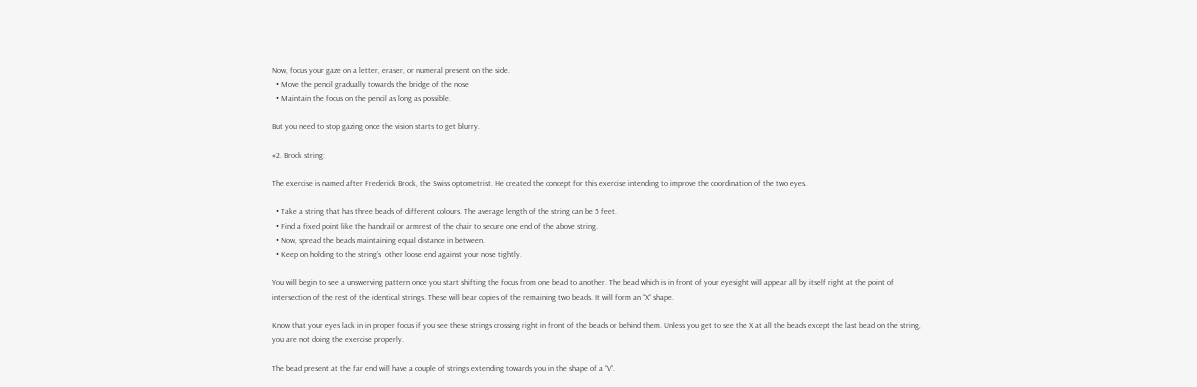Now, focus your gaze on a letter, eraser, or numeral present on the side.
  • Move the pencil gradually towards the bridge of the nose
  • Maintain the focus on the pencil as long as possible.

But you need to stop gazing once the vision starts to get blurry.

#2. Brock string:

The exercise is named after Frederick Brock, the Swiss optometrist. He created the concept for this exercise intending to improve the coordination of the two eyes.

  • Take a string that has three beads of different colours. The average length of the string can be 5 feet.
  • Find a fixed point like the handrail or armrest of the chair to secure one end of the above string.
  • Now, spread the beads maintaining equal distance in between.
  • Keep on holding to the string’s  other loose end against your nose tightly.

You will begin to see a unswerving pattern once you start shifting the focus from one bead to another. The bead which is in front of your eyesight will appear all by itself right at the point of intersection of the rest of the identical strings. These will bear copies of the remaining two beads. It will form an “X” shape.

Know that your eyes lack in in proper focus if you see these strings crossing right in front of the beads or behind them. Unless you get to see the X at all the beads except the last bead on the string, you are not doing the exercise properly.

The bead present at the far end will have a couple of strings extending towards you in the shape of a “V”.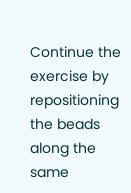Continue the exercise by repositioning the beads along the same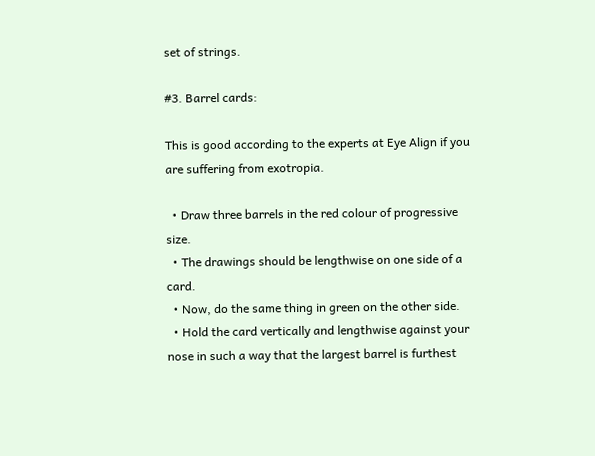set of strings.

#3. Barrel cards:

This is good according to the experts at Eye Align if you are suffering from exotropia.

  • Draw three barrels in the red colour of progressive size.
  • The drawings should be lengthwise on one side of a card.
  • Now, do the same thing in green on the other side.
  • Hold the card vertically and lengthwise against your nose in such a way that the largest barrel is furthest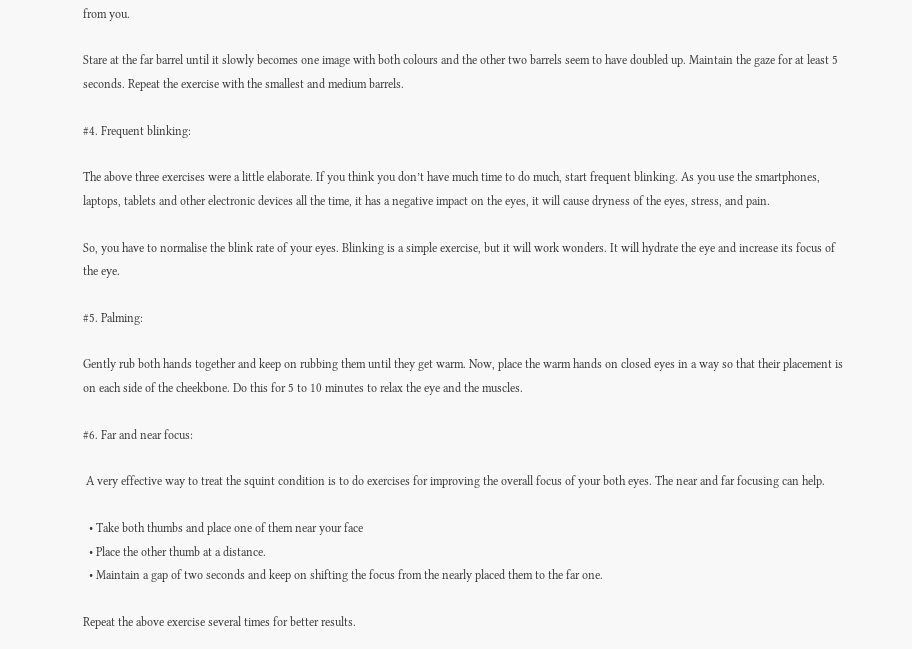from you.

Stare at the far barrel until it slowly becomes one image with both colours and the other two barrels seem to have doubled up. Maintain the gaze for at least 5 seconds. Repeat the exercise with the smallest and medium barrels.

#4. Frequent blinking:

The above three exercises were a little elaborate. If you think you don’t have much time to do much, start frequent blinking. As you use the smartphones, laptops, tablets and other electronic devices all the time, it has a negative impact on the eyes, it will cause dryness of the eyes, stress, and pain.

So, you have to normalise the blink rate of your eyes. Blinking is a simple exercise, but it will work wonders. It will hydrate the eye and increase its focus of the eye.

#5. Palming:

Gently rub both hands together and keep on rubbing them until they get warm. Now, place the warm hands on closed eyes in a way so that their placement is on each side of the cheekbone. Do this for 5 to 10 minutes to relax the eye and the muscles.

#6. Far and near focus:

 A very effective way to treat the squint condition is to do exercises for improving the overall focus of your both eyes. The near and far focusing can help.

  • Take both thumbs and place one of them near your face
  • Place the other thumb at a distance.
  • Maintain a gap of two seconds and keep on shifting the focus from the nearly placed them to the far one.

Repeat the above exercise several times for better results.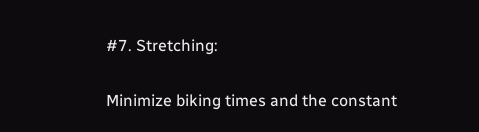#7. Stretching:

Minimize biking times and the constant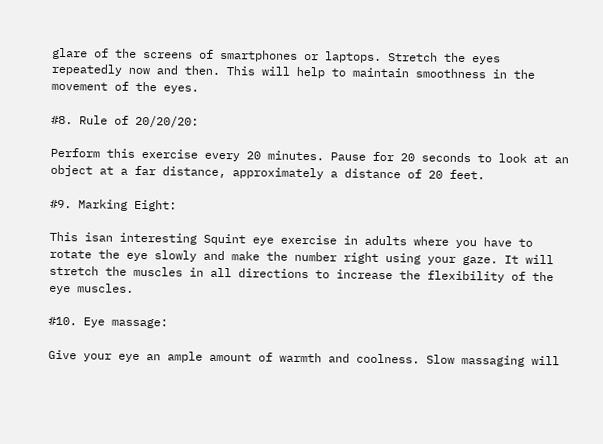glare of the screens of smartphones or laptops. Stretch the eyes repeatedly now and then. This will help to maintain smoothness in the movement of the eyes.

#8. Rule of 20/20/20:

Perform this exercise every 20 minutes. Pause for 20 seconds to look at an object at a far distance, approximately a distance of 20 feet.

#9. Marking Eight:

This isan interesting Squint eye exercise in adults where you have to rotate the eye slowly and make the number right using your gaze. It will stretch the muscles in all directions to increase the flexibility of the eye muscles.

#10. Eye massage:

Give your eye an ample amount of warmth and coolness. Slow massaging will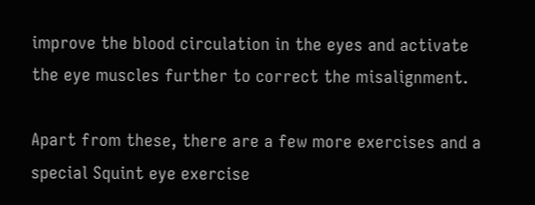improve the blood circulation in the eyes and activate the eye muscles further to correct the misalignment.

Apart from these, there are a few more exercises and a special Squint eye exercise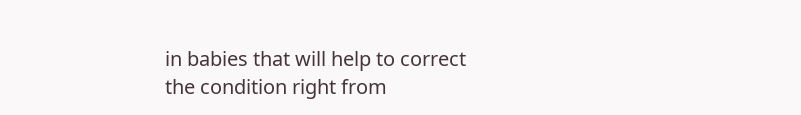in babies that will help to correct the condition right from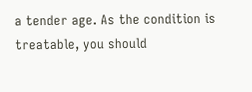a tender age. As the condition is treatable, you should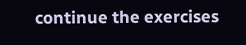continue the exercises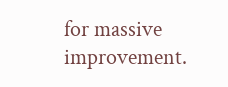for massive improvement.